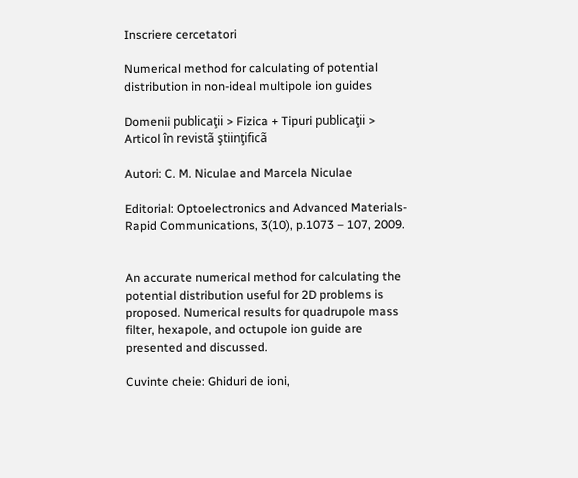Inscriere cercetatori

Numerical method for calculating of potential distribution in non-ideal multipole ion guides

Domenii publicaţii > Fizica + Tipuri publicaţii > Articol în revistã ştiinţificã

Autori: C. M. Niculae and Marcela Niculae

Editorial: Optoelectronics and Advanced Materials-Rapid Communications, 3(10), p.1073 – 107, 2009.


An accurate numerical method for calculating the potential distribution useful for 2D problems is proposed. Numerical results for quadrupole mass filter, hexapole, and octupole ion guide are presented and discussed.

Cuvinte cheie: Ghiduri de ioni,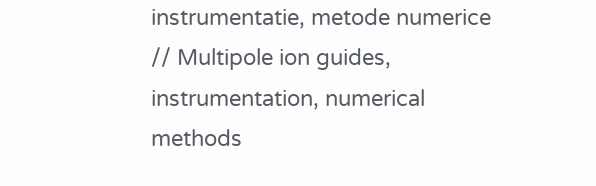instrumentatie, metode numerice // Multipole ion guides, instrumentation, numerical methods